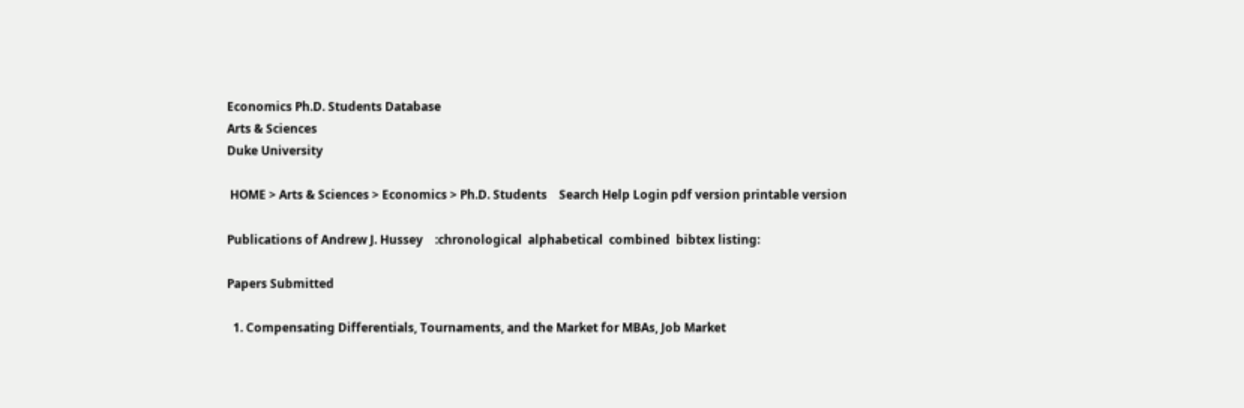Economics Ph.D. Students Database
Arts & Sciences
Duke University

 HOME > Arts & Sciences > Economics > Ph.D. Students    Search Help Login pdf version printable version

Publications of Andrew J. Hussey    :chronological  alphabetical  combined  bibtex listing:

Papers Submitted

  1. Compensating Differentials, Tournaments, and the Market for MBAs, Job Market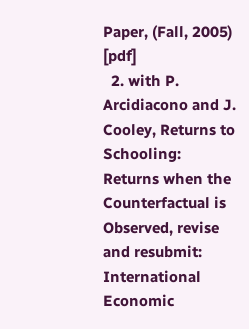Paper, (Fall, 2005) [pdf]
  2. with P. Arcidiacono and J. Cooley, Returns to Schooling: Returns when the Counterfactual is Observed, revise and resubmit: International Economic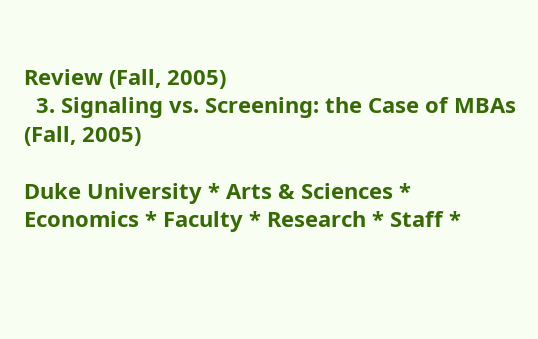Review (Fall, 2005)
  3. Signaling vs. Screening: the Case of MBAs (Fall, 2005)

Duke University * Arts & Sciences * Economics * Faculty * Research * Staff *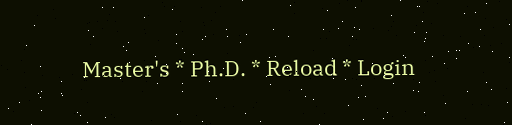Master's * Ph.D. * Reload * Login